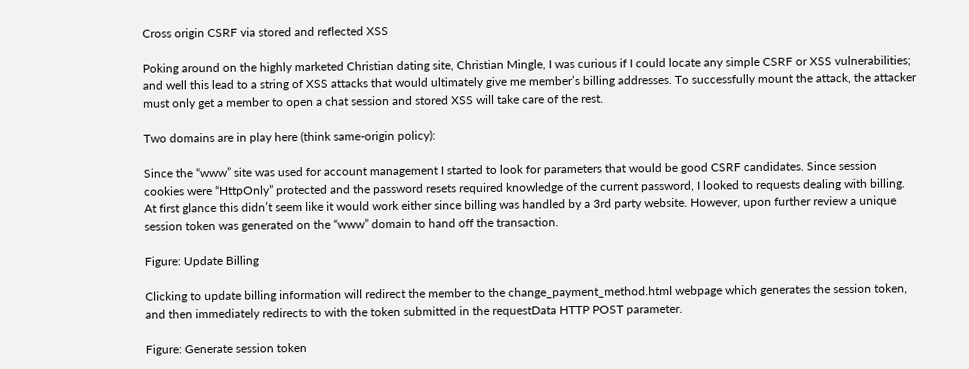Cross origin CSRF via stored and reflected XSS

Poking around on the highly marketed Christian dating site, Christian Mingle, I was curious if I could locate any simple CSRF or XSS vulnerabilities; and well this lead to a string of XSS attacks that would ultimately give me member’s billing addresses. To successfully mount the attack, the attacker must only get a member to open a chat session and stored XSS will take care of the rest.

Two domains are in play here (think same-origin policy):

Since the “www” site was used for account management I started to look for parameters that would be good CSRF candidates. Since session cookies were “HttpOnly” protected and the password resets required knowledge of the current password, I looked to requests dealing with billing. At first glance this didn’t seem like it would work either since billing was handled by a 3rd party website. However, upon further review a unique session token was generated on the “www” domain to hand off the transaction.

Figure: Update Billing

Clicking to update billing information will redirect the member to the change_payment_method.html webpage which generates the session token, and then immediately redirects to with the token submitted in the requestData HTTP POST parameter.

Figure: Generate session token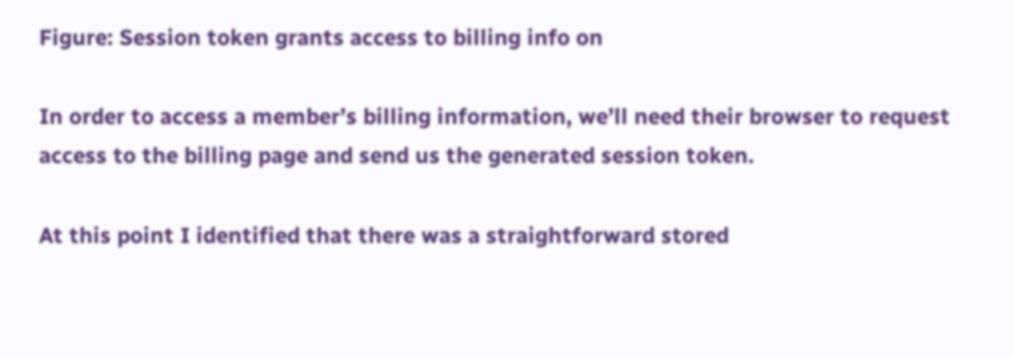Figure: Session token grants access to billing info on

In order to access a member’s billing information, we’ll need their browser to request access to the billing page and send us the generated session token.

At this point I identified that there was a straightforward stored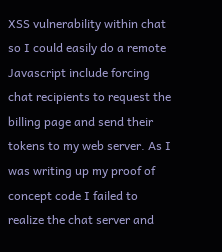XSS vulnerability within chat so I could easily do a remote Javascript include forcing chat recipients to request the billing page and send their tokens to my web server. As I was writing up my proof of concept code I failed to realize the chat server and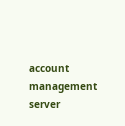account management server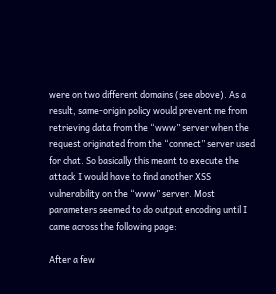were on two different domains (see above). As a result, same-origin policy would prevent me from retrieving data from the “www” server when the request originated from the “connect” server used for chat. So basically this meant to execute the attack I would have to find another XSS vulnerability on the “www” server. Most parameters seemed to do output encoding until I came across the following page:

After a few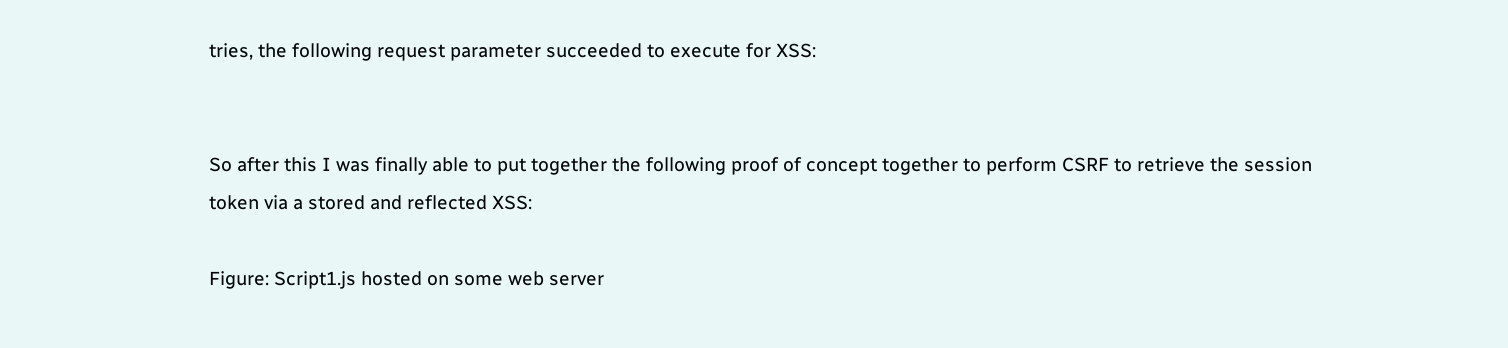tries, the following request parameter succeeded to execute for XSS:


So after this I was finally able to put together the following proof of concept together to perform CSRF to retrieve the session token via a stored and reflected XSS:

Figure: Script1.js hosted on some web server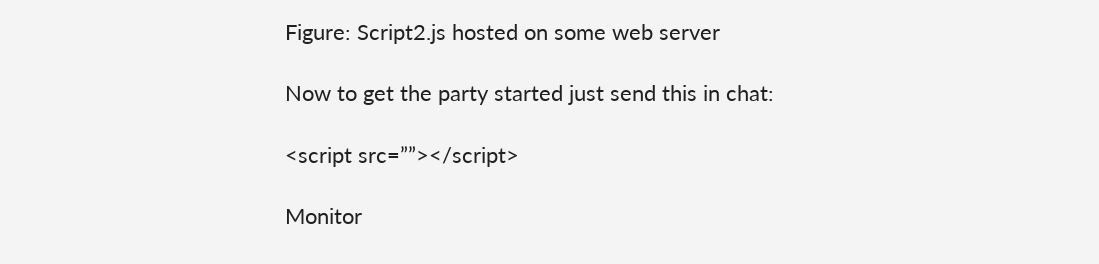Figure: Script2.js hosted on some web server

Now to get the party started just send this in chat:

<script src=””></script>

Monitor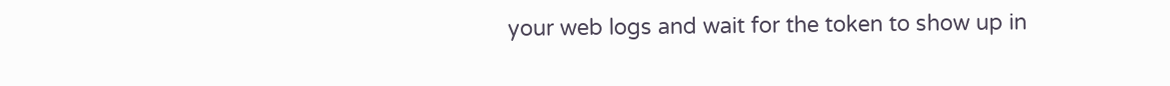your web logs and wait for the token to show up in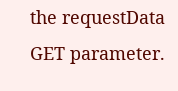the requestData GET parameter.